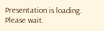Presentation is loading. Please wait.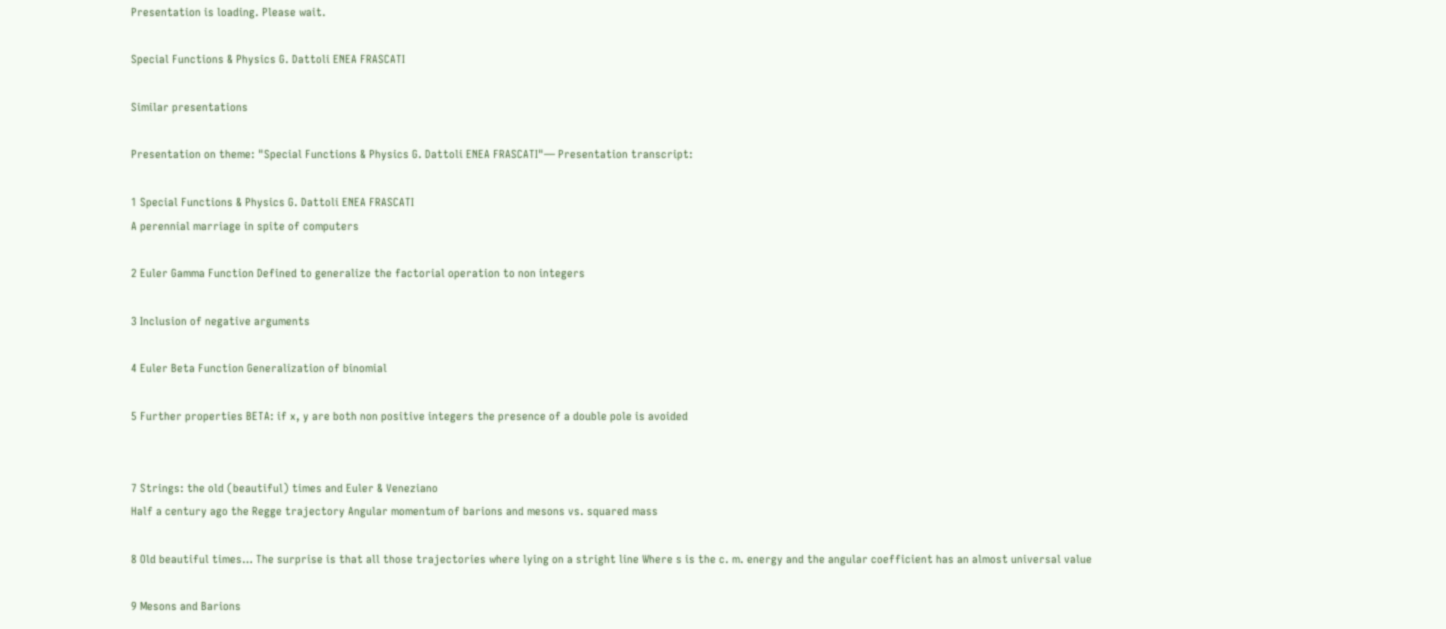Presentation is loading. Please wait.

Special Functions & Physics G. Dattoli ENEA FRASCATI

Similar presentations

Presentation on theme: "Special Functions & Physics G. Dattoli ENEA FRASCATI"— Presentation transcript:

1 Special Functions & Physics G. Dattoli ENEA FRASCATI
A perennial marriage in spite of computers

2 Euler Gamma Function Defined to generalize the factorial operation to non integers

3 Inclusion of negative arguments

4 Euler Beta Function Generalization of binomial

5 Further properties BETA: if x, y are both non positive integers the presence of a double pole is avoided


7 Strings: the old (beautiful) times and Euler & Veneziano
Half a century ago the Regge trajectory Angular momentum of barions and mesons vs. squared mass

8 Old beautiful times… The surprise is that all those trajectories where lying on a stright line Where s is the c. m. energy and the angular coefficient has an almost universal value

9 Mesons and Barions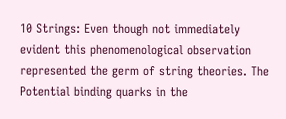10 Strings: Even though not immediately evident this phenomenological observation represented the germ of string theories. The Potential binding quarks in the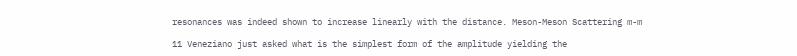resonances was indeed shown to increase linearly with the distance. Meson-Meson Scattering m-m

11 Veneziano just asked what is the simplest form of the amplitude yielding the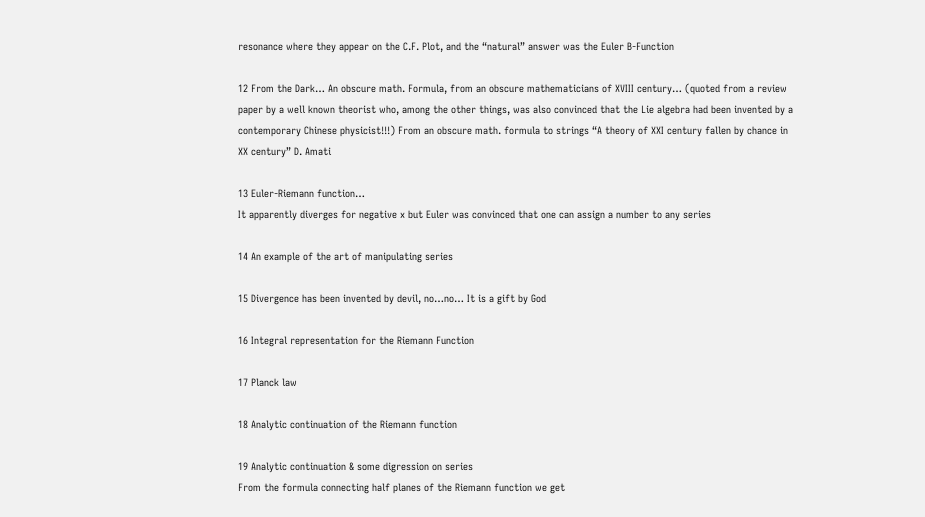resonance where they appear on the C.F. Plot, and the “natural” answer was the Euler B-Function

12 From the Dark… An obscure math. Formula, from an obscure mathematicians of XVIII century… (quoted from a review paper by a well known theorist who, among the other things, was also convinced that the Lie algebra had been invented by a contemporary Chinese physicist!!!) From an obscure math. formula to strings “A theory of XXI century fallen by chance in XX century” D. Amati

13 Euler-Riemann function…
It apparently diverges for negative x but Euler was convinced that one can assign a number to any series

14 An example of the art of manipulating series

15 Divergence has been invented by devil, no…no… It is a gift by God

16 Integral representation for the Riemann Function

17 Planck law

18 Analytic continuation of the Riemann function

19 Analytic continuation & some digression on series
From the formula connecting half planes of the Riemann function we get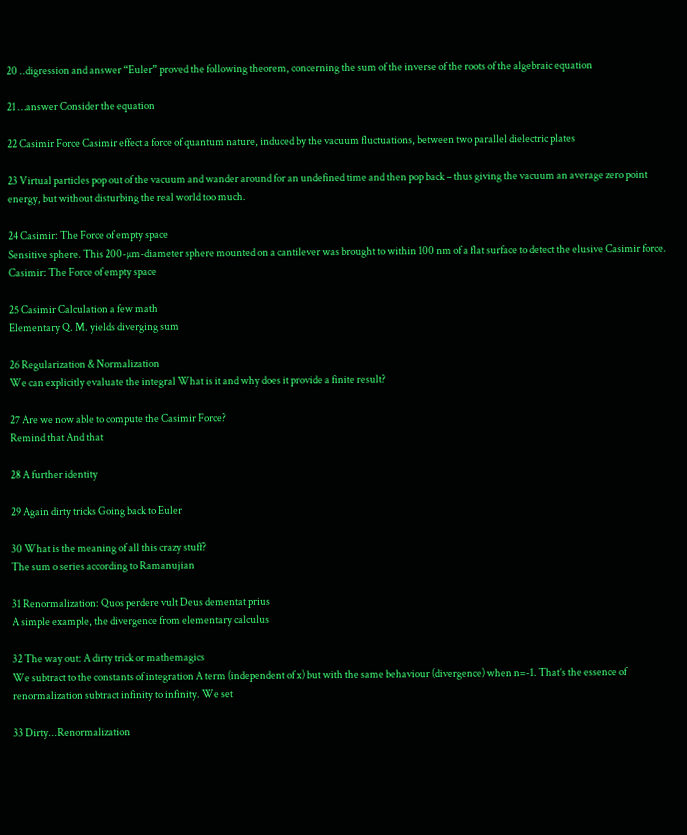20 ..digression and answer “Euler” proved the following theorem, concerning the sum of the inverse of the roots of the algebraic equation

21 …answer Consider the equation

22 Casimir Force Casimir effect a force of quantum nature, induced by the vacuum fluctuations, between two parallel dielectric plates

23 Virtual particles pop out of the vacuum and wander around for an undefined time and then pop back – thus giving the vacuum an average zero point energy, but without disturbing the real world too much.

24 Casimir: The Force of empty space
Sensitive sphere. This 200-µm-diameter sphere mounted on a cantilever was brought to within 100 nm of a flat surface to detect the elusive Casimir force. Casimir: The Force of empty space

25 Casimir Calculation a few math
Elementary Q. M. yields diverging sum

26 Regularization & Normalization
We can explicitly evaluate the integral What is it and why does it provide a finite result?

27 Are we now able to compute the Casimir Force?
Remind that And that

28 A further identity

29 Again dirty tricks Going back to Euler

30 What is the meaning of all this crazy stuff?
The sum o series according to Ramanujian

31 Renormalization: Quos perdere vult Deus dementat prius
A simple example, the divergence from elementary calculus

32 The way out: A dirty trick or mathemagics
We subtract to the constants of integration A term (independent of x) but with the same behaviour (divergence) when n=-1. That’s the essence of renormalization subtract infinity to infinity. We set

33 Dirty...Renormalization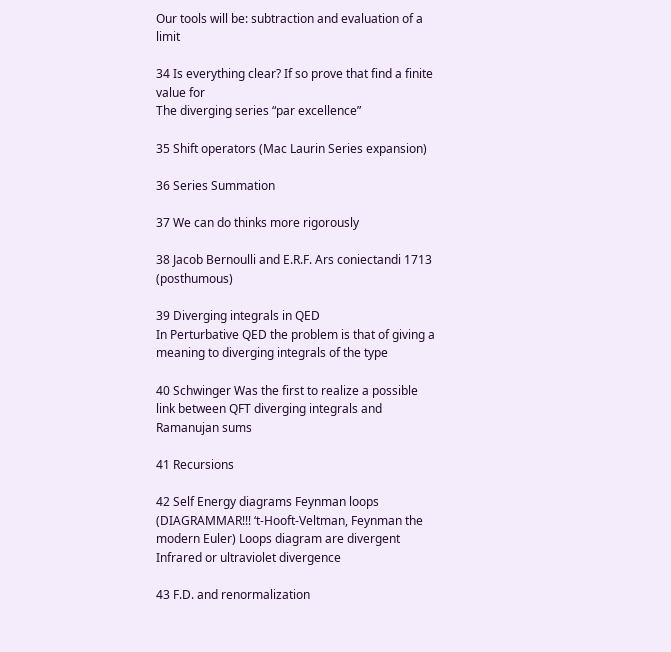Our tools will be: subtraction and evaluation of a limit

34 Is everything clear? If so prove that find a finite value for
The diverging series “par excellence”

35 Shift operators (Mac Laurin Series expansion)

36 Series Summation

37 We can do thinks more rigorously

38 Jacob Bernoulli and E.R.F. Ars coniectandi 1713 (posthumous)

39 Diverging integrals in QED
In Perturbative QED the problem is that of giving a meaning to diverging integrals of the type

40 Schwinger Was the first to realize a possible link between QFT diverging integrals and Ramanujan sums

41 Recursions

42 Self Energy diagrams Feynman loops (DIAGRAMMAR!!! ‘t-Hooft-Veltman, Feynman the modern Euler) Loops diagram are divergent Infrared or ultraviolet divergence

43 F.D. and renormalization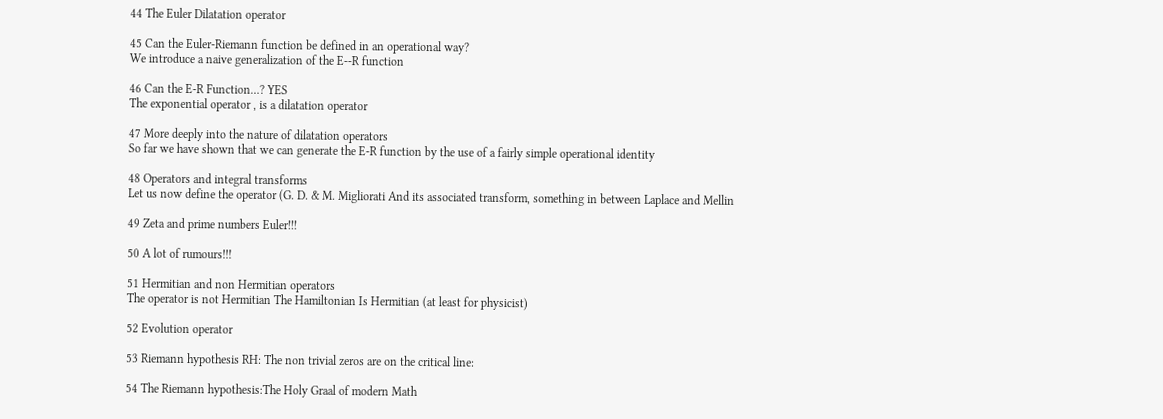44 The Euler Dilatation operator

45 Can the Euler-Riemann function be defined in an operational way?
We introduce a naive generalization of the E--R function

46 Can the E-R Function…? YES
The exponential operator , is a dilatation operator

47 More deeply into the nature of dilatation operators
So far we have shown that we can generate the E-R function by the use of a fairly simple operational identity

48 Operators and integral transforms
Let us now define the operator (G. D. & M. Migliorati And its associated transform, something in between Laplace and Mellin

49 Zeta and prime numbers Euler!!!

50 A lot of rumours!!!

51 Hermitian and non Hermitian operators
The operator is not Hermitian The Hamiltonian Is Hermitian (at least for physicist)

52 Evolution operator

53 Riemann hypothesis RH: The non trivial zeros are on the critical line:

54 The Riemann hypothesis:The Holy Graal of modern Math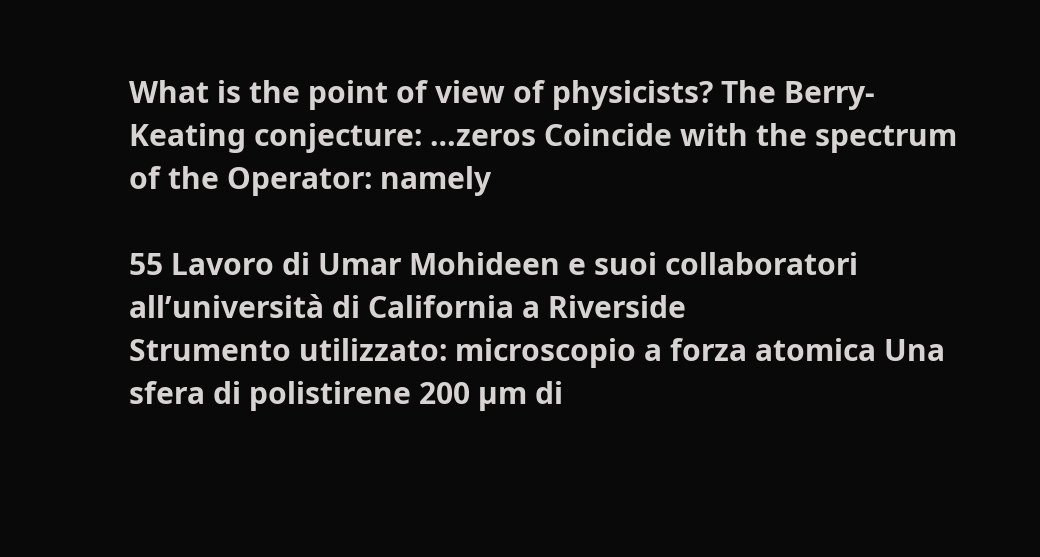What is the point of view of physicists? The Berry-Keating conjecture: …zeros Coincide with the spectrum of the Operator: namely

55 Lavoro di Umar Mohideen e suoi collaboratori all’università di California a Riverside
Strumento utilizzato: microscopio a forza atomica Una sfera di polistirene 200 µm di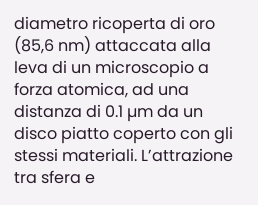diametro ricoperta di oro (85,6 nm) attaccata alla leva di un microscopio a forza atomica, ad una distanza di 0.1 µm da un disco piatto coperto con gli stessi materiali. L’attrazione tra sfera e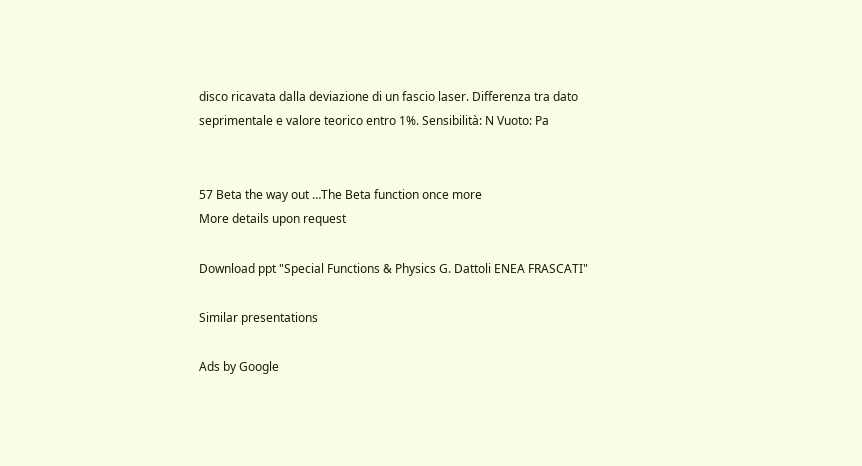disco ricavata dalla deviazione di un fascio laser. Differenza tra dato seprimentale e valore teorico entro 1%. Sensibilità: N Vuoto: Pa


57 Beta the way out …The Beta function once more
More details upon request

Download ppt "Special Functions & Physics G. Dattoli ENEA FRASCATI"

Similar presentations

Ads by Google